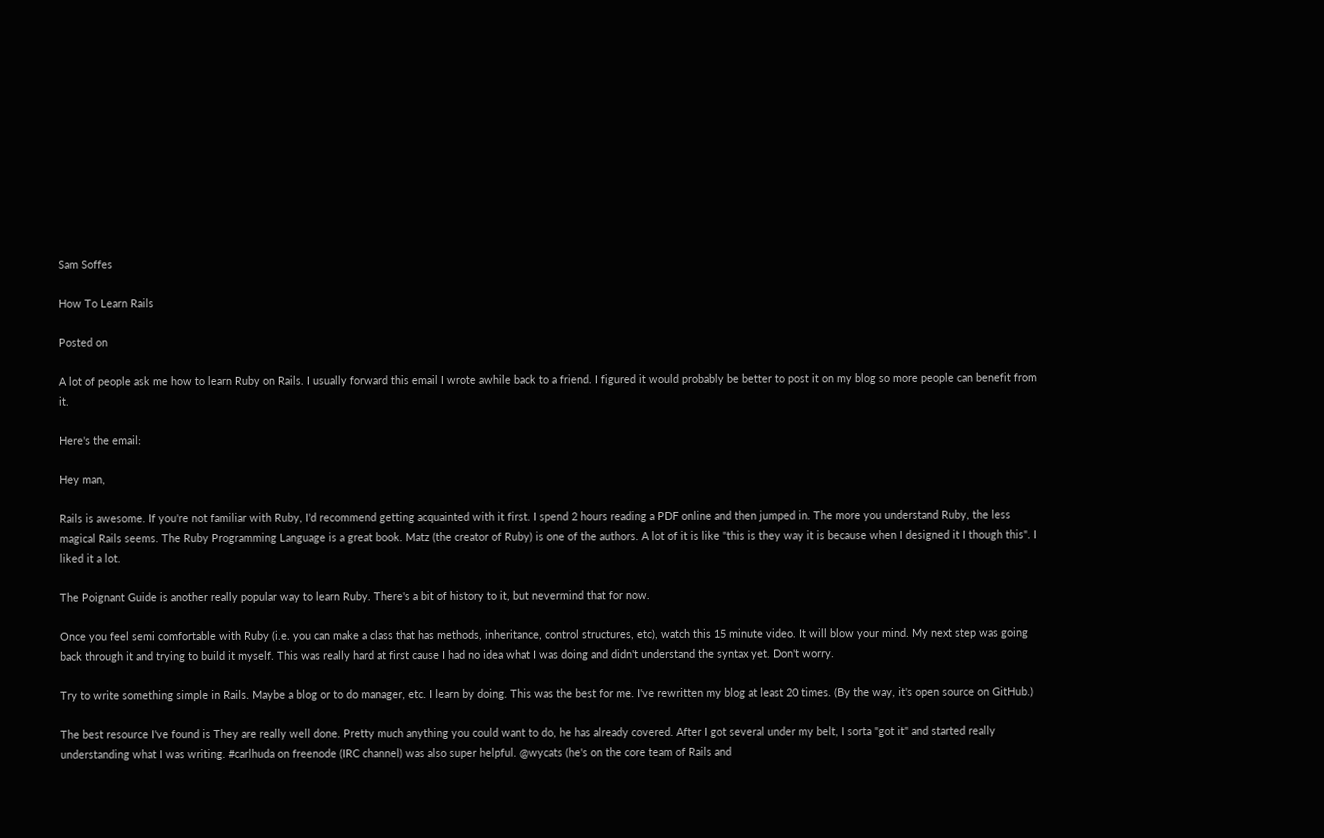Sam Soffes

How To Learn Rails

Posted on

A lot of people ask me how to learn Ruby on Rails. I usually forward this email I wrote awhile back to a friend. I figured it would probably be better to post it on my blog so more people can benefit from it.

Here's the email:

Hey man,

Rails is awesome. If you're not familiar with Ruby, I'd recommend getting acquainted with it first. I spend 2 hours reading a PDF online and then jumped in. The more you understand Ruby, the less magical Rails seems. The Ruby Programming Language is a great book. Matz (the creator of Ruby) is one of the authors. A lot of it is like "this is they way it is because when I designed it I though this". I liked it a lot.

The Poignant Guide is another really popular way to learn Ruby. There's a bit of history to it, but nevermind that for now.

Once you feel semi comfortable with Ruby (i.e. you can make a class that has methods, inheritance, control structures, etc), watch this 15 minute video. It will blow your mind. My next step was going back through it and trying to build it myself. This was really hard at first cause I had no idea what I was doing and didn't understand the syntax yet. Don't worry.

Try to write something simple in Rails. Maybe a blog or to do manager, etc. I learn by doing. This was the best for me. I've rewritten my blog at least 20 times. (By the way, it's open source on GitHub.)

The best resource I've found is They are really well done. Pretty much anything you could want to do, he has already covered. After I got several under my belt, I sorta "got it" and started really understanding what I was writing. #carlhuda on freenode (IRC channel) was also super helpful. @wycats (he's on the core team of Rails and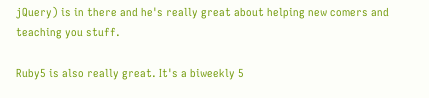jQuery) is in there and he's really great about helping new comers and teaching you stuff.

Ruby5 is also really great. It's a biweekly 5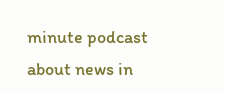minute podcast about news in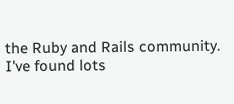the Ruby and Rails community. I've found lots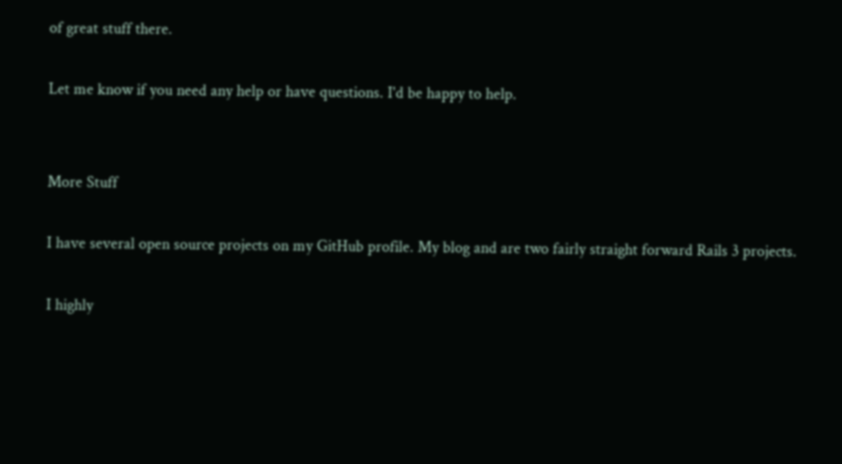of great stuff there.

Let me know if you need any help or have questions. I'd be happy to help.


More Stuff

I have several open source projects on my GitHub profile. My blog and are two fairly straight forward Rails 3 projects.

I highly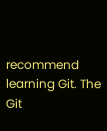recommend learning Git. The Git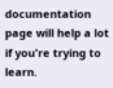documentation page will help a lot if you're trying to learn.